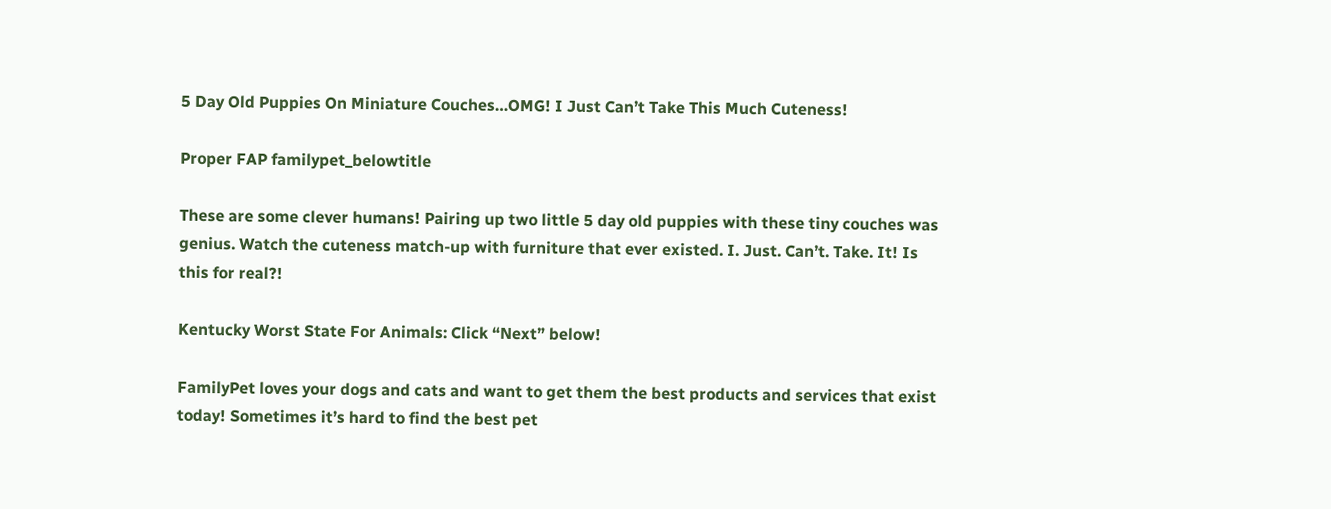5 Day Old Puppies On Miniature Couches…OMG! I Just Can’t Take This Much Cuteness!

Proper FAP familypet_belowtitle

These are some clever humans! Pairing up two little 5 day old puppies with these tiny couches was genius. Watch the cuteness match-up with furniture that ever existed. I. Just. Can’t. Take. It! Is this for real?!

Kentucky Worst State For Animals: Click “Next” below!

FamilyPet loves your dogs and cats and want to get them the best products and services that exist today! Sometimes it’s hard to find the best pet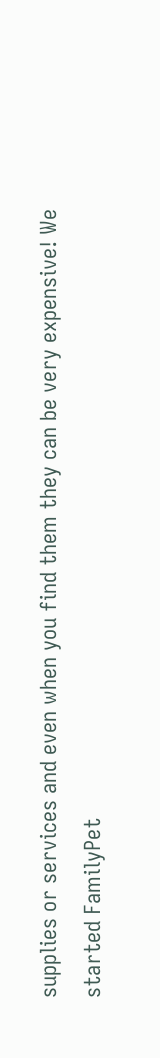supplies or services and even when you find them they can be very expensive! We started FamilyPet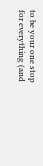to be your one stop for everything (and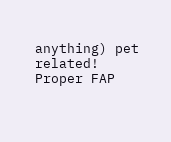anything) pet related!
Proper FAP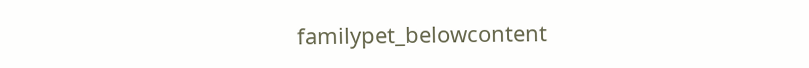familypet_belowcontent